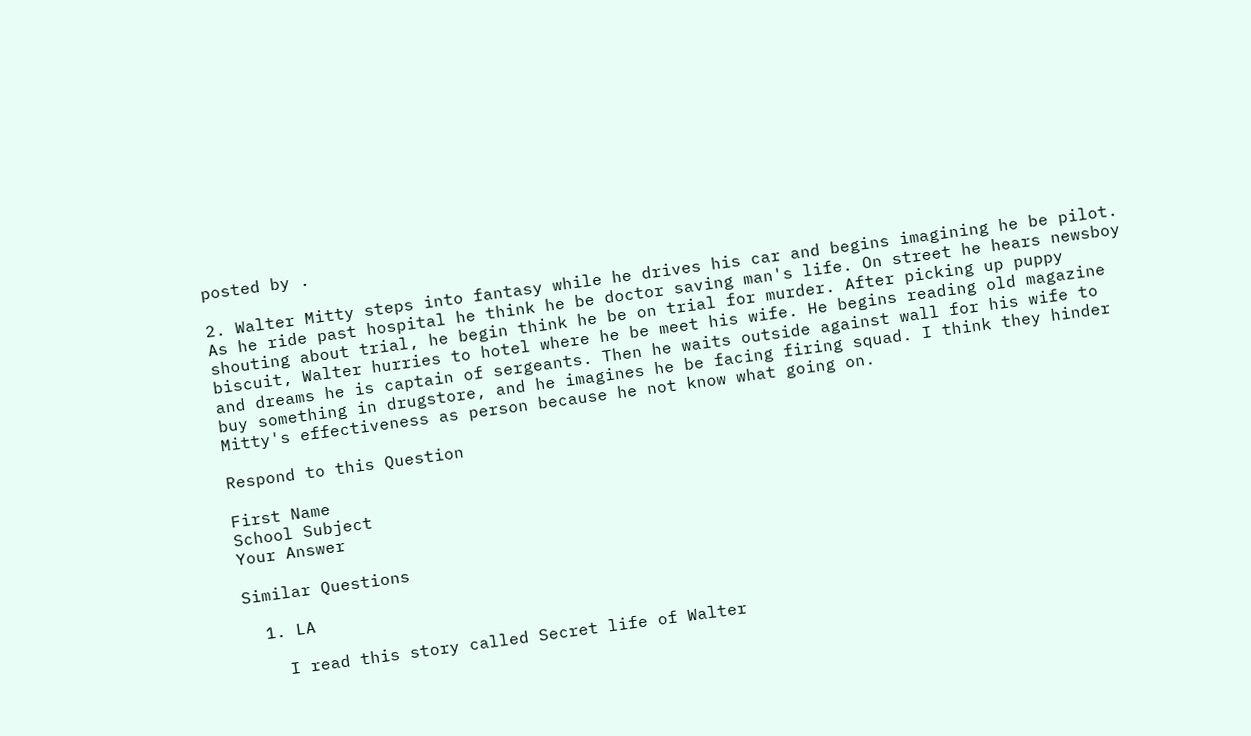posted by .

2. Walter Mitty steps into fantasy while he drives his car and begins imagining he be pilot. As he ride past hospital he think he be doctor saving man's life. On street he hears newsboy shouting about trial, he begin think he be on trial for murder. After picking up puppy biscuit, Walter hurries to hotel where he be meet his wife. He begins reading old magazine and dreams he is captain of sergeants. Then he waits outside against wall for his wife to buy something in drugstore, and he imagines he be facing firing squad. I think they hinder Mitty's effectiveness as person because he not know what going on.

Respond to this Question

First Name
School Subject
Your Answer

Similar Questions

  1. LA

    I read this story called Secret life of Walter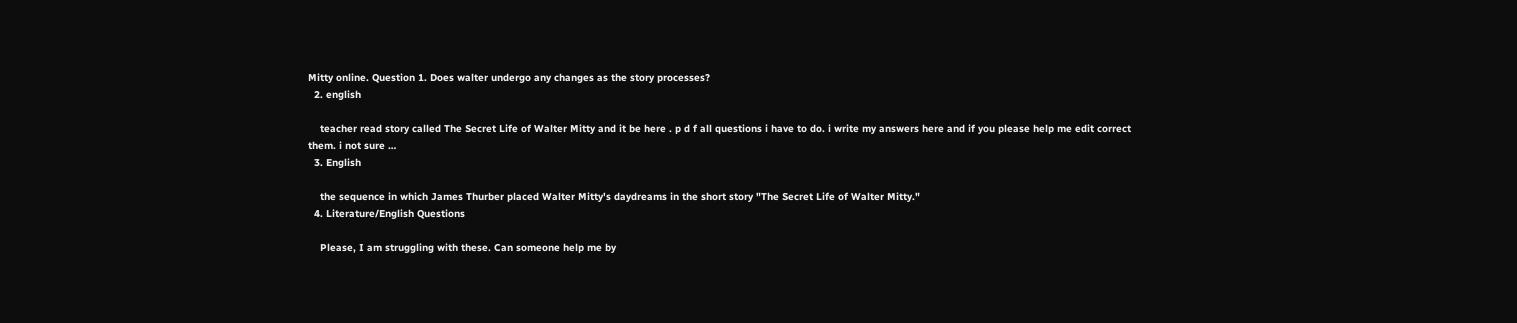Mitty online. Question 1. Does walter undergo any changes as the story processes?
  2. english

    teacher read story called The Secret Life of Walter Mitty and it be here . p d f all questions i have to do. i write my answers here and if you please help me edit correct them. i not sure …
  3. English

    the sequence in which James Thurber placed Walter Mitty's daydreams in the short story "The Secret Life of Walter Mitty."
  4. Literature/English Questions

    Please, I am struggling with these. Can someone help me by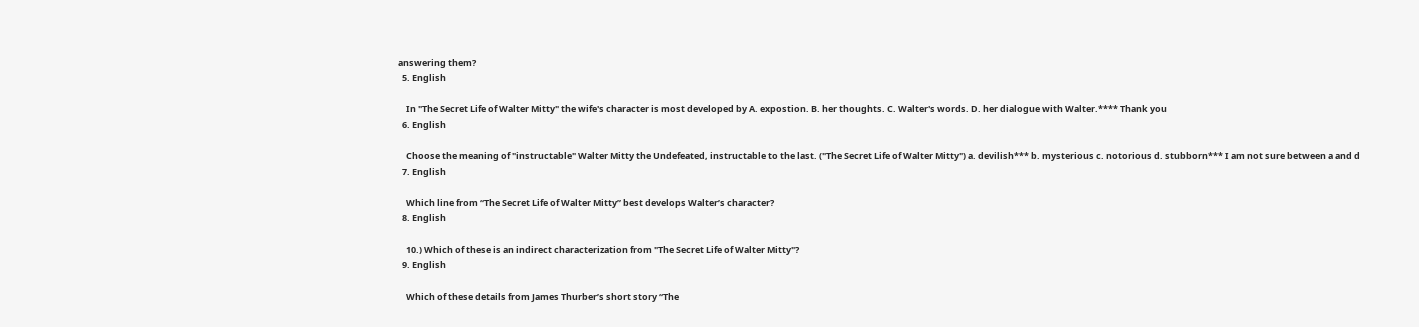answering them?
  5. English

    In "The Secret Life of Walter Mitty" the wife's character is most developed by A. expostion. B. her thoughts. C. Walter's words. D. her dialogue with Walter.**** Thank you
  6. English

    Choose the meaning of "instructable" Walter Mitty the Undefeated, instructable to the last. ("The Secret Life of Walter Mitty") a. devilish*** b. mysterious c. notorious d. stubborn*** I am not sure between a and d
  7. English

    Which line from “The Secret Life of Walter Mitty” best develops Walter’s character?
  8. English

    10.) Which of these is an indirect characterization from "The Secret Life of Walter Mitty"?
  9. English

    Which of these details from James Thurber’s short story “The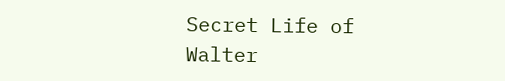Secret Life of Walter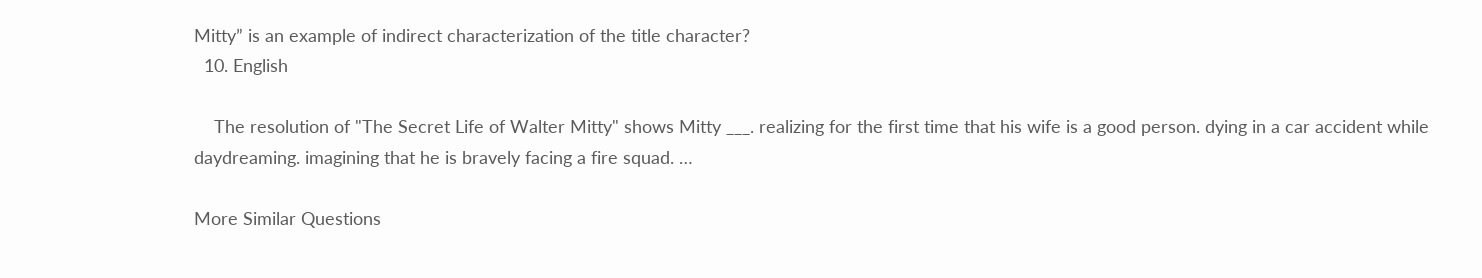Mitty” is an example of indirect characterization of the title character?
  10. English

    The resolution of "The Secret Life of Walter Mitty" shows Mitty ___. realizing for the first time that his wife is a good person. dying in a car accident while daydreaming. imagining that he is bravely facing a fire squad. …

More Similar Questions